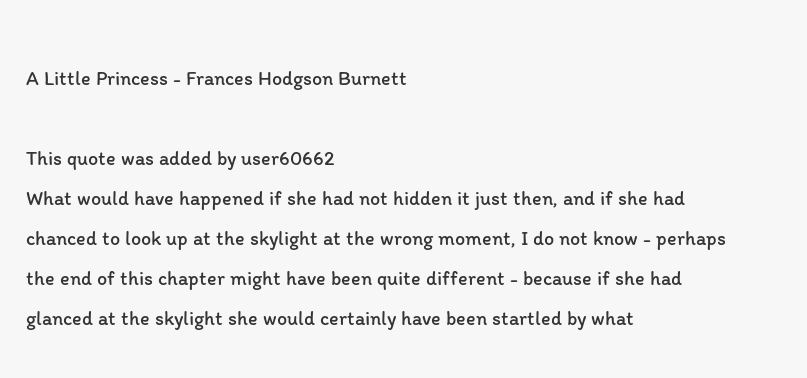A Little Princess - Frances Hodgson Burnett

This quote was added by user60662
What would have happened if she had not hidden it just then, and if she had chanced to look up at the skylight at the wrong moment, I do not know - perhaps the end of this chapter might have been quite different - because if she had glanced at the skylight she would certainly have been startled by what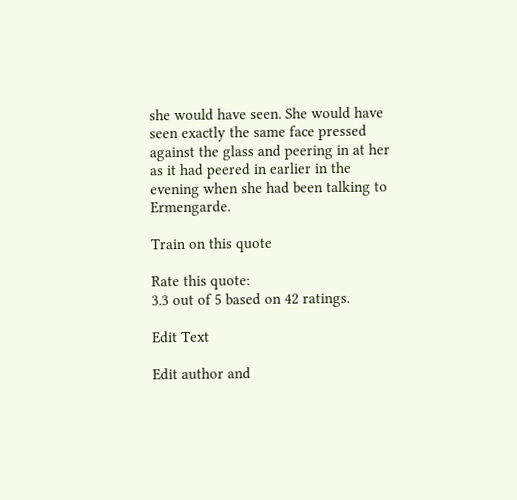she would have seen. She would have seen exactly the same face pressed against the glass and peering in at her as it had peered in earlier in the evening when she had been talking to Ermengarde.

Train on this quote

Rate this quote:
3.3 out of 5 based on 42 ratings.

Edit Text

Edit author and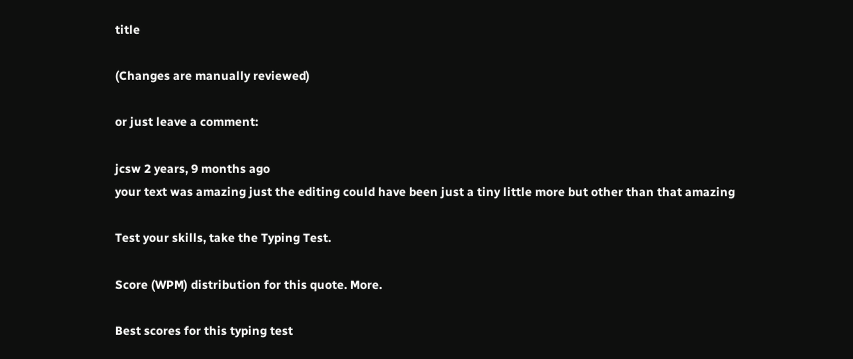title

(Changes are manually reviewed)

or just leave a comment:

jcsw 2 years, 9 months ago
your text was amazing just the editing could have been just a tiny little more but other than that amazing

Test your skills, take the Typing Test.

Score (WPM) distribution for this quote. More.

Best scores for this typing test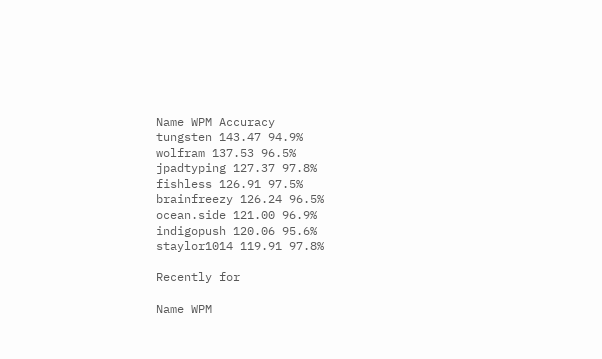Name WPM Accuracy
tungsten 143.47 94.9%
wolfram 137.53 96.5%
jpadtyping 127.37 97.8%
fishless 126.91 97.5%
brainfreezy 126.24 96.5%
ocean.side 121.00 96.9%
indigopush 120.06 95.6%
staylor1014 119.91 97.8%

Recently for

Name WPM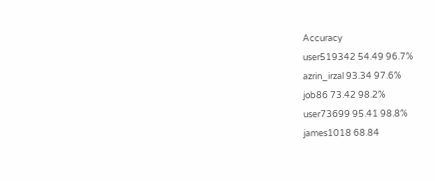Accuracy
user519342 54.49 96.7%
azrin_irzal 93.34 97.6%
job86 73.42 98.2%
user73699 95.41 98.8%
james1018 68.84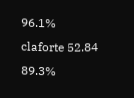96.1%
claforte 52.84 89.3%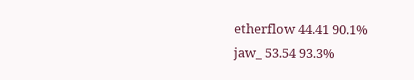etherflow 44.41 90.1%
jaw_ 53.54 93.3%